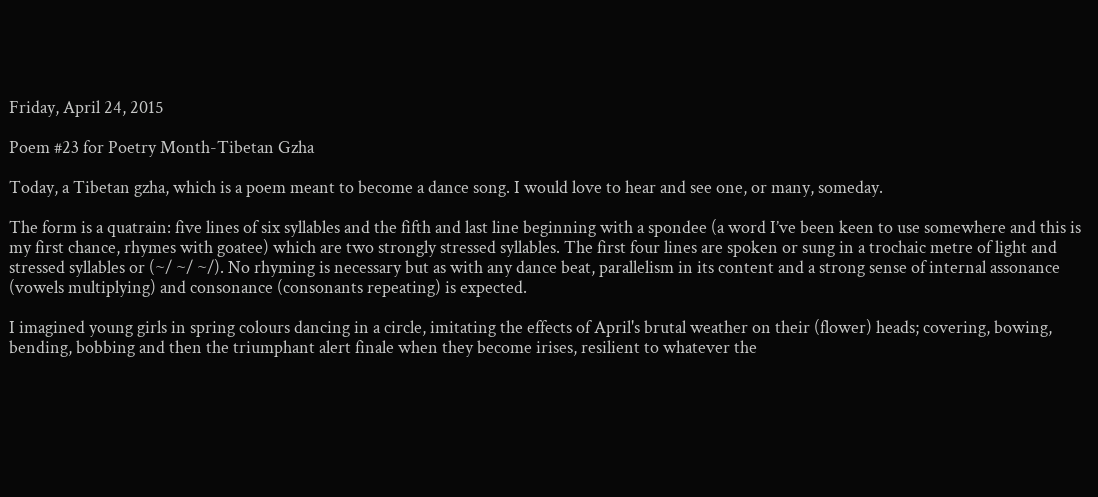Friday, April 24, 2015

Poem #23 for Poetry Month-Tibetan Gzha

Today, a Tibetan gzha, which is a poem meant to become a dance song. I would love to hear and see one, or many, someday.

The form is a quatrain: five lines of six syllables and the fifth and last line beginning with a spondee (a word I’ve been keen to use somewhere and this is my first chance, rhymes with goatee) which are two strongly stressed syllables. The first four lines are spoken or sung in a trochaic metre of light and stressed syllables or (~/ ~/ ~/). No rhyming is necessary but as with any dance beat, parallelism in its content and a strong sense of internal assonance (vowels multiplying) and consonance (consonants repeating) is expected.

I imagined young girls in spring colours dancing in a circle, imitating the effects of April's brutal weather on their (flower) heads; covering, bowing, bending, bobbing and then the triumphant alert finale when they become irises, resilient to whatever the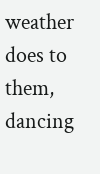weather does to them, dancing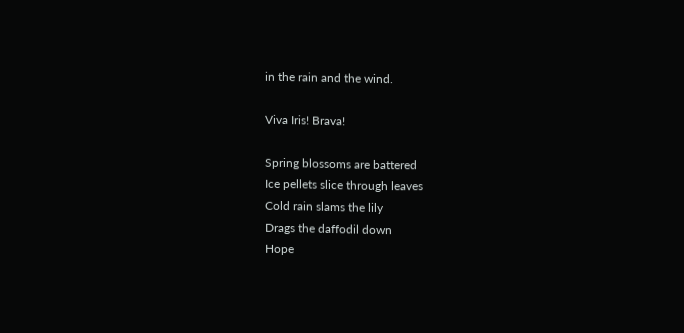in the rain and the wind.

Viva Iris! Brava!

Spring blossoms are battered
Ice pellets slice through leaves
Cold rain slams the lily
Drags the daffodil down
Hope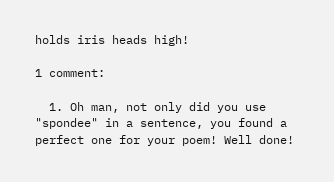holds iris heads high!

1 comment:

  1. Oh man, not only did you use "spondee" in a sentence, you found a perfect one for your poem! Well done!